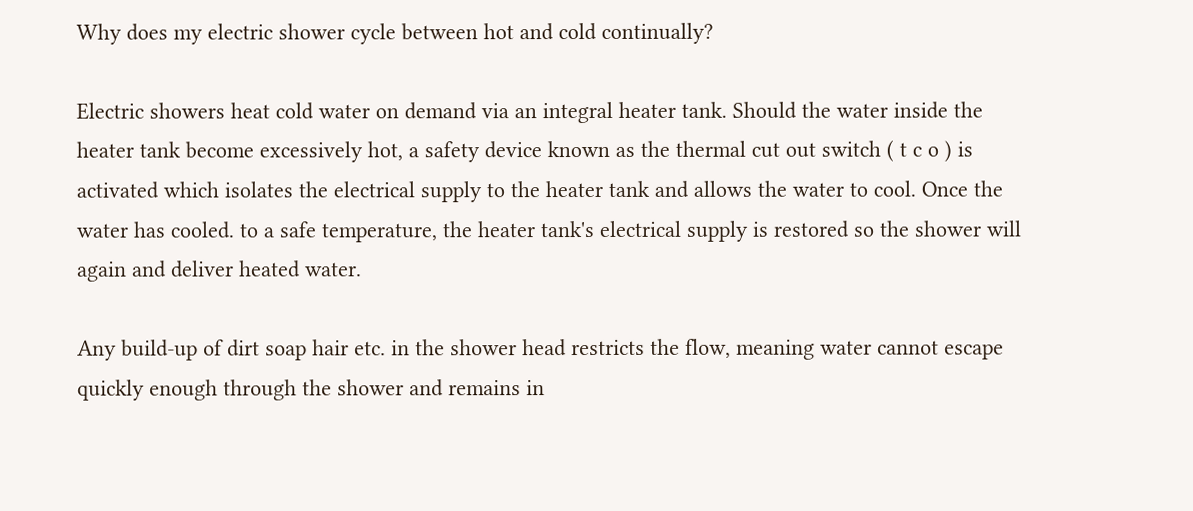Why does my electric shower cycle between hot and cold continually?

Electric showers heat cold water on demand via an integral heater tank. Should the water inside the heater tank become excessively hot, a safety device known as the thermal cut out switch ( t c o ) is activated which isolates the electrical supply to the heater tank and allows the water to cool. Once the water has cooled. to a safe temperature, the heater tank's electrical supply is restored so the shower will again and deliver heated water.

Any build-up of dirt soap hair etc. in the shower head restricts the flow, meaning water cannot escape quickly enough through the shower and remains in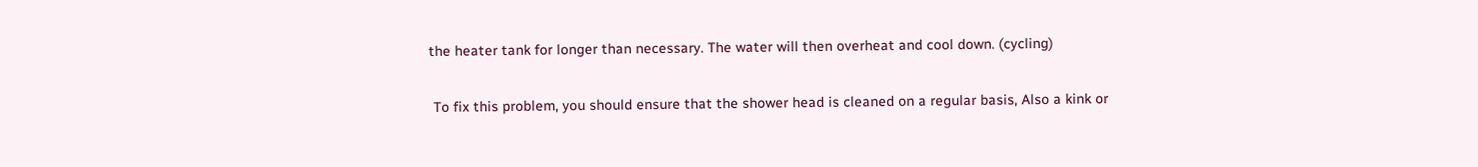the heater tank for longer than necessary. The water will then overheat and cool down. (cycling)

 To fix this problem, you should ensure that the shower head is cleaned on a regular basis, Also a kink or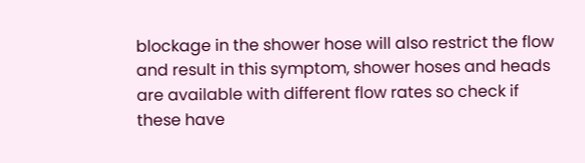blockage in the shower hose will also restrict the flow and result in this symptom, shower hoses and heads are available with different flow rates so check if these have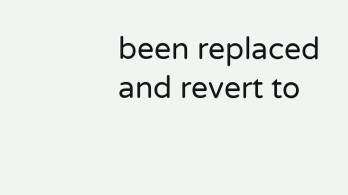been replaced and revert to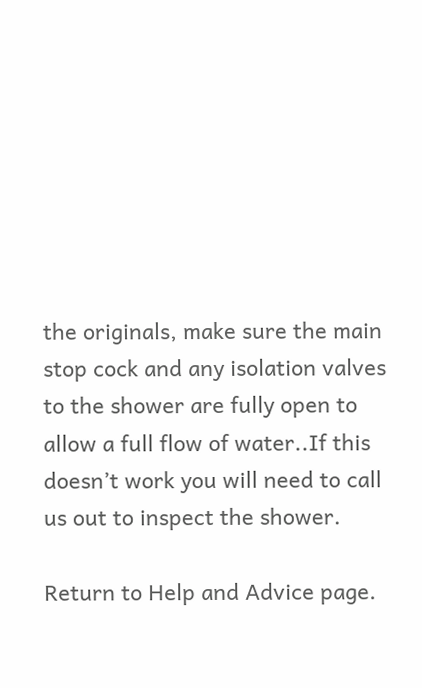the originals, make sure the main stop cock and any isolation valves to the shower are fully open to allow a full flow of water..If this doesn’t work you will need to call us out to inspect the shower.

Return to Help and Advice page.